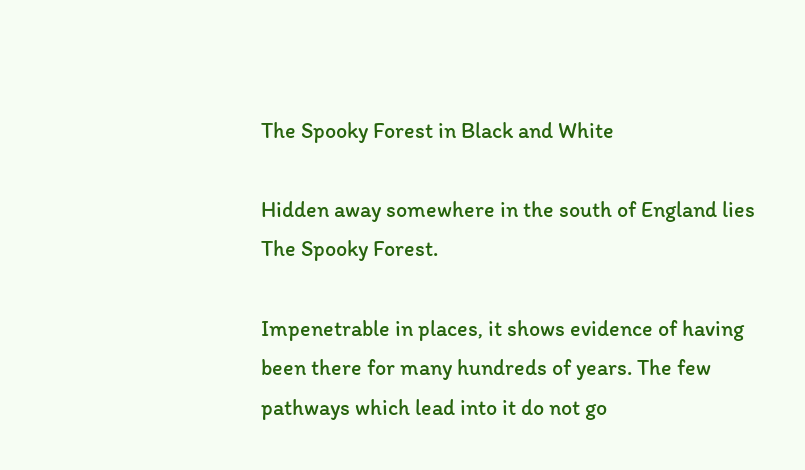The Spooky Forest in Black and White

Hidden away somewhere in the south of England lies The Spooky Forest.

Impenetrable in places, it shows evidence of having been there for many hundreds of years. The few pathways which lead into it do not go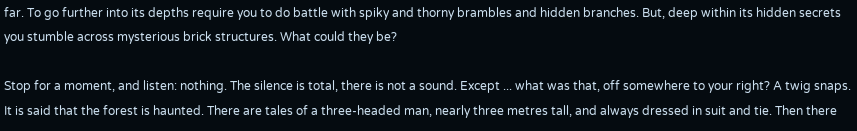far. To go further into its depths require you to do battle with spiky and thorny brambles and hidden branches. But, deep within its hidden secrets you stumble across mysterious brick structures. What could they be?

Stop for a moment, and listen: nothing. The silence is total, there is not a sound. Except ... what was that, off somewhere to your right? A twig snaps. It is said that the forest is haunted. There are tales of a three-headed man, nearly three metres tall, and always dressed in suit and tie. Then there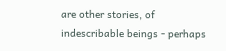are other stories, of indescribable beings - perhaps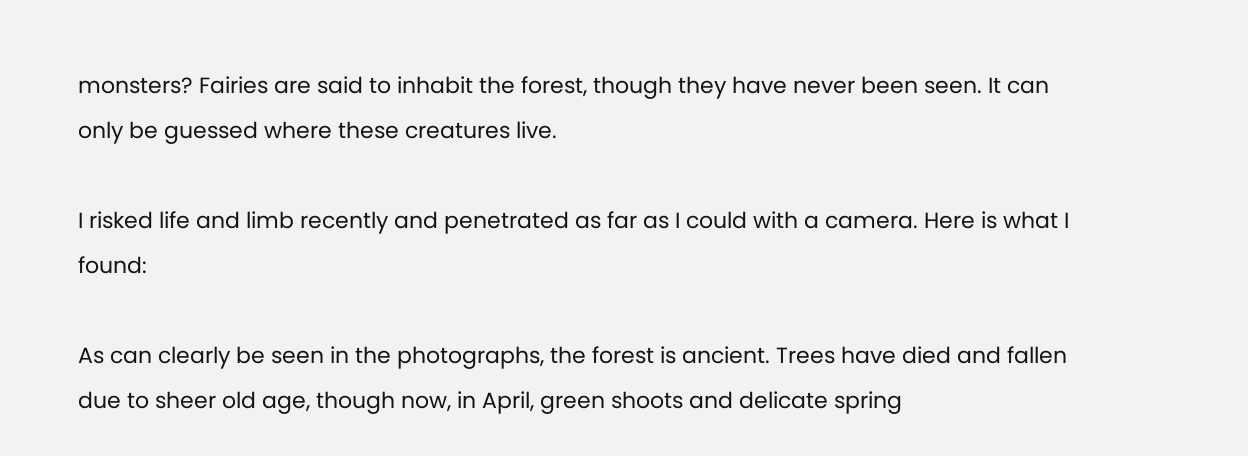monsters? Fairies are said to inhabit the forest, though they have never been seen. It can only be guessed where these creatures live.

I risked life and limb recently and penetrated as far as I could with a camera. Here is what I found:

As can clearly be seen in the photographs, the forest is ancient. Trees have died and fallen due to sheer old age, though now, in April, green shoots and delicate spring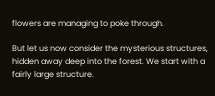flowers are managing to poke through.

But let us now consider the mysterious structures, hidden away deep into the forest. We start with a fairly large structure.